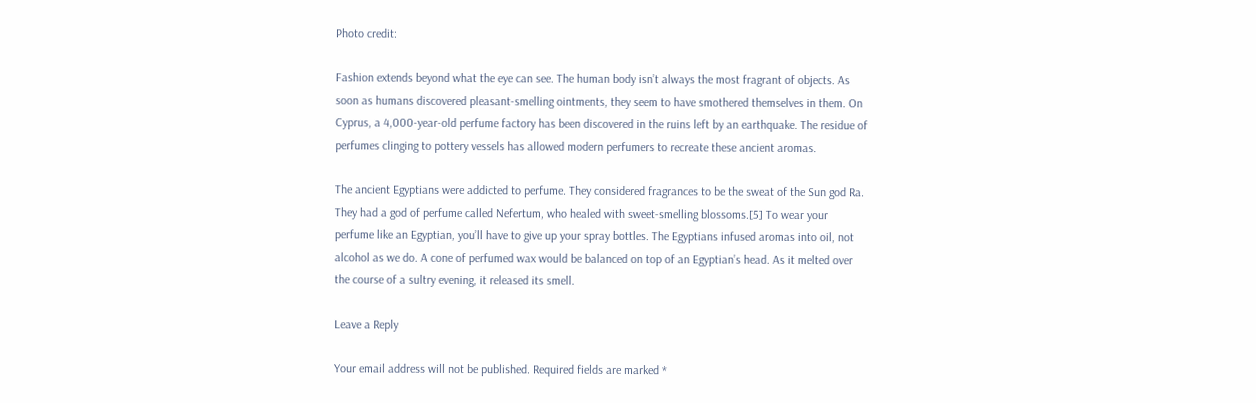Photo credit:

Fashion extends beyond what the eye can see. The human body isn’t always the most fragrant of objects. As soon as humans discovered pleasant-smelling ointments, they seem to have smothered themselves in them. On Cyprus, a 4,000-year-old perfume factory has been discovered in the ruins left by an earthquake. The residue of perfumes clinging to pottery vessels has allowed modern perfumers to recreate these ancient aromas.

The ancient Egyptians were addicted to perfume. They considered fragrances to be the sweat of the Sun god Ra. They had a god of perfume called Nefertum, who healed with sweet-smelling blossoms.[5] To wear your perfume like an Egyptian, you’ll have to give up your spray bottles. The Egyptians infused aromas into oil, not alcohol as we do. A cone of perfumed wax would be balanced on top of an Egyptian’s head. As it melted over the course of a sultry evening, it released its smell.

Leave a Reply

Your email address will not be published. Required fields are marked *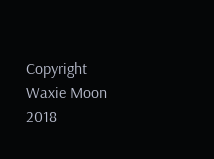Copyright Waxie Moon 2018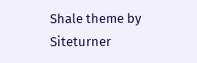Shale theme by Siteturner